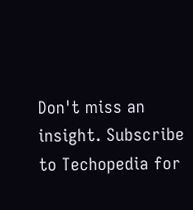Don't miss an insight. Subscribe to Techopedia for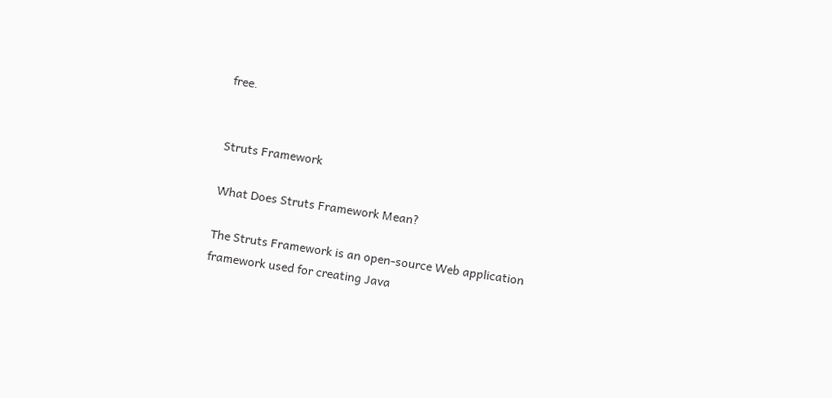free.


Struts Framework

What Does Struts Framework Mean?

The Struts Framework is an open-source Web application framework used for creating Java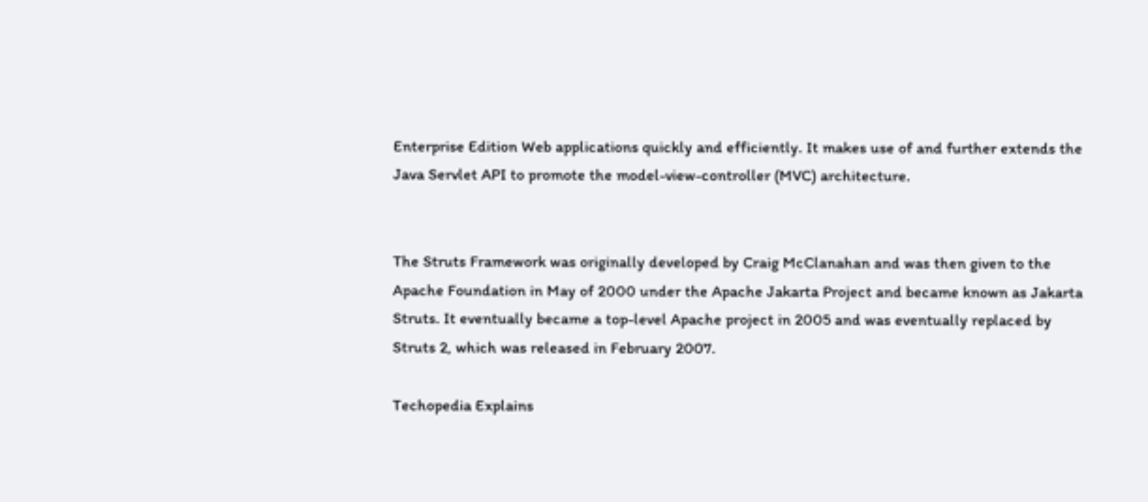Enterprise Edition Web applications quickly and efficiently. It makes use of and further extends the Java Servlet API to promote the model-view-controller (MVC) architecture.


The Struts Framework was originally developed by Craig McClanahan and was then given to the Apache Foundation in May of 2000 under the Apache Jakarta Project and became known as Jakarta Struts. It eventually became a top-level Apache project in 2005 and was eventually replaced by Struts 2, which was released in February 2007.

Techopedia Explains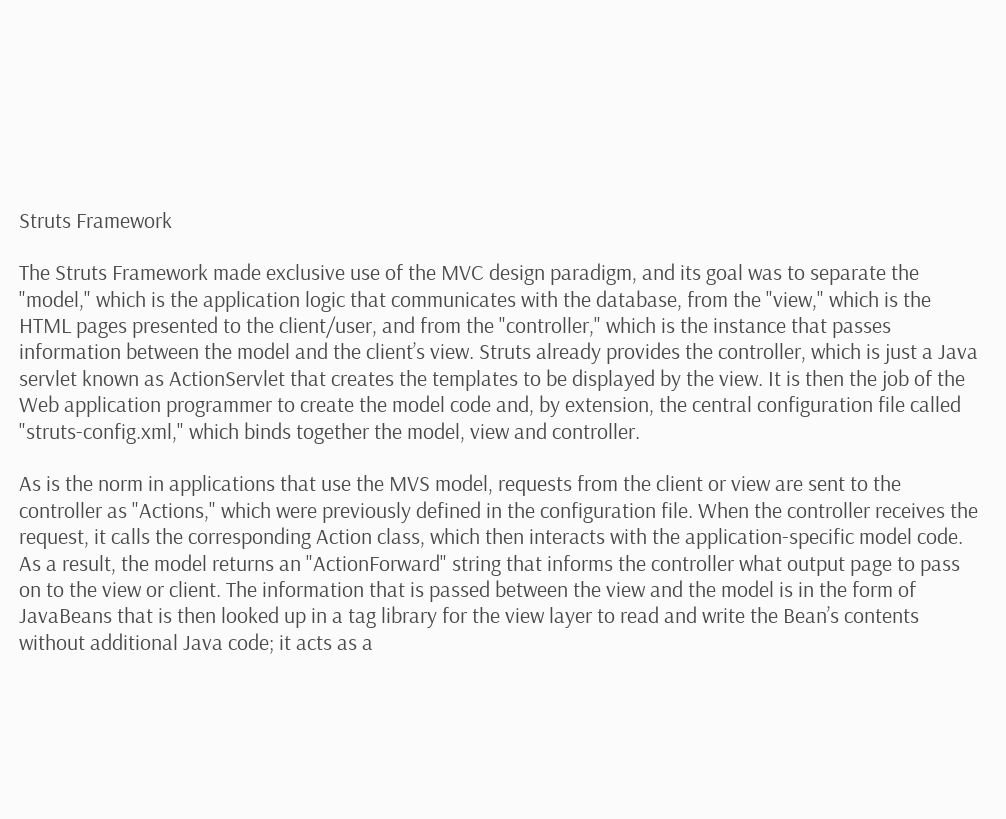Struts Framework

The Struts Framework made exclusive use of the MVC design paradigm, and its goal was to separate the "model," which is the application logic that communicates with the database, from the "view," which is the HTML pages presented to the client/user, and from the "controller," which is the instance that passes information between the model and the client’s view. Struts already provides the controller, which is just a Java servlet known as ActionServlet that creates the templates to be displayed by the view. It is then the job of the Web application programmer to create the model code and, by extension, the central configuration file called "struts-config.xml," which binds together the model, view and controller.

As is the norm in applications that use the MVS model, requests from the client or view are sent to the controller as "Actions," which were previously defined in the configuration file. When the controller receives the request, it calls the corresponding Action class, which then interacts with the application-specific model code. As a result, the model returns an "ActionForward" string that informs the controller what output page to pass on to the view or client. The information that is passed between the view and the model is in the form of JavaBeans that is then looked up in a tag library for the view layer to read and write the Bean’s contents without additional Java code; it acts as a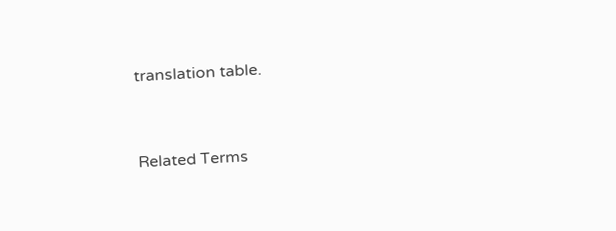translation table.


Related Terms